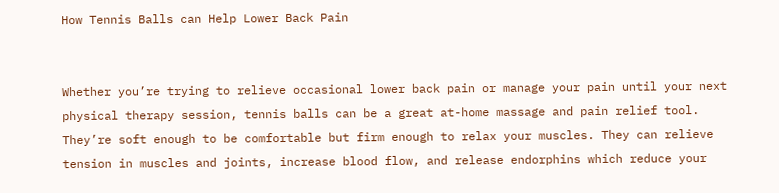How Tennis Balls can Help Lower Back Pain


Whether you’re trying to relieve occasional lower back pain or manage your pain until your next physical therapy session, tennis balls can be a great at-home massage and pain relief tool. They’re soft enough to be comfortable but firm enough to relax your muscles. They can relieve tension in muscles and joints, increase blood flow, and release endorphins which reduce your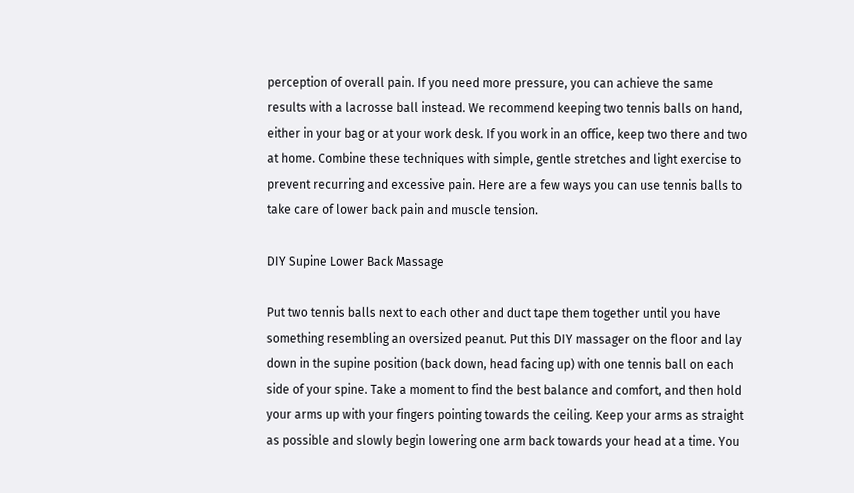perception of overall pain. If you need more pressure, you can achieve the same results with a lacrosse ball instead. We recommend keeping two tennis balls on hand, either in your bag or at your work desk. If you work in an office, keep two there and two at home. Combine these techniques with simple, gentle stretches and light exercise to prevent recurring and excessive pain. Here are a few ways you can use tennis balls to take care of lower back pain and muscle tension.

DIY Supine Lower Back Massage

Put two tennis balls next to each other and duct tape them together until you have something resembling an oversized peanut. Put this DIY massager on the floor and lay down in the supine position (back down, head facing up) with one tennis ball on each side of your spine. Take a moment to find the best balance and comfort, and then hold your arms up with your fingers pointing towards the ceiling. Keep your arms as straight as possible and slowly begin lowering one arm back towards your head at a time. You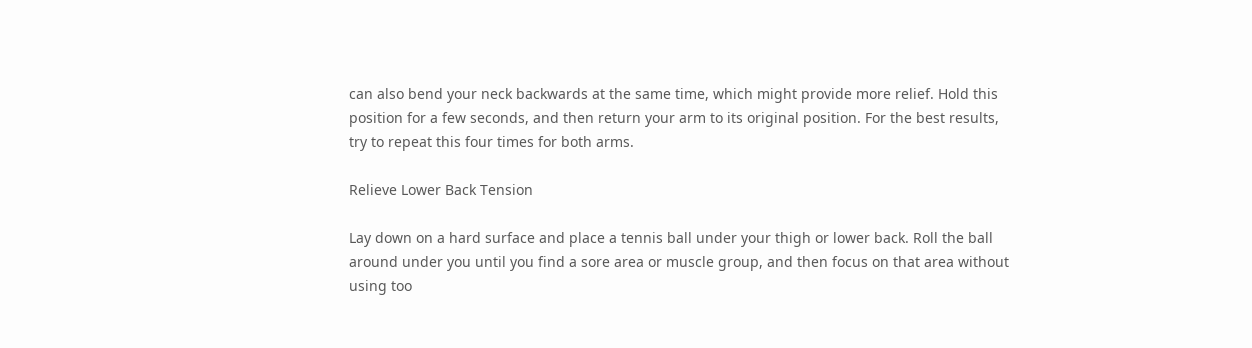can also bend your neck backwards at the same time, which might provide more relief. Hold this position for a few seconds, and then return your arm to its original position. For the best results, try to repeat this four times for both arms.

Relieve Lower Back Tension

Lay down on a hard surface and place a tennis ball under your thigh or lower back. Roll the ball around under you until you find a sore area or muscle group, and then focus on that area without using too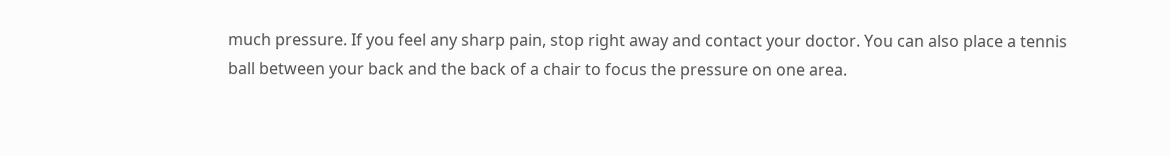much pressure. If you feel any sharp pain, stop right away and contact your doctor. You can also place a tennis ball between your back and the back of a chair to focus the pressure on one area.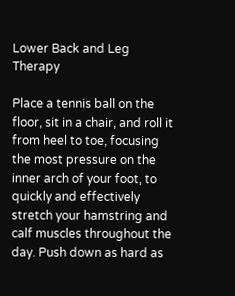Lower Back and Leg Therapy

Place a tennis ball on the floor, sit in a chair, and roll it from heel to toe, focusing the most pressure on the inner arch of your foot, to quickly and effectively stretch your hamstring and calf muscles throughout the day. Push down as hard as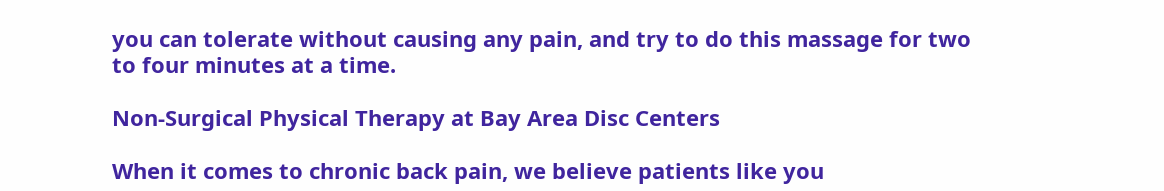you can tolerate without causing any pain, and try to do this massage for two to four minutes at a time.

Non-Surgical Physical Therapy at Bay Area Disc Centers

When it comes to chronic back pain, we believe patients like you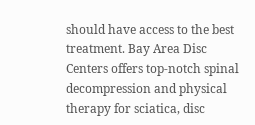should have access to the best treatment. Bay Area Disc Centers offers top-notch spinal decompression and physical therapy for sciatica, disc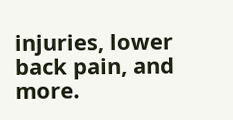injuries, lower back pain, and more.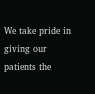We take pride in giving our patients the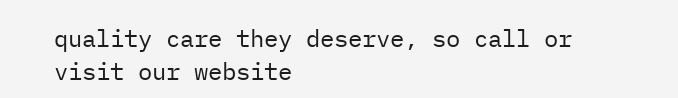quality care they deserve, so call or visit our website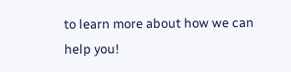to learn more about how we can help you!